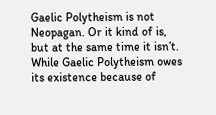Gaelic Polytheism is not Neopagan. Or it kind of is, but at the same time it isn’t. While Gaelic Polytheism owes its existence because of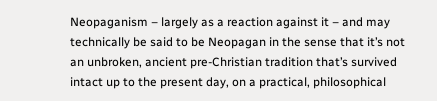Neopaganism – largely as a reaction against it – and may technically be said to be Neopagan in the sense that it’s not an unbroken, ancient pre-Christian tradition that’s survived intact up to the present day, on a practical, philosophical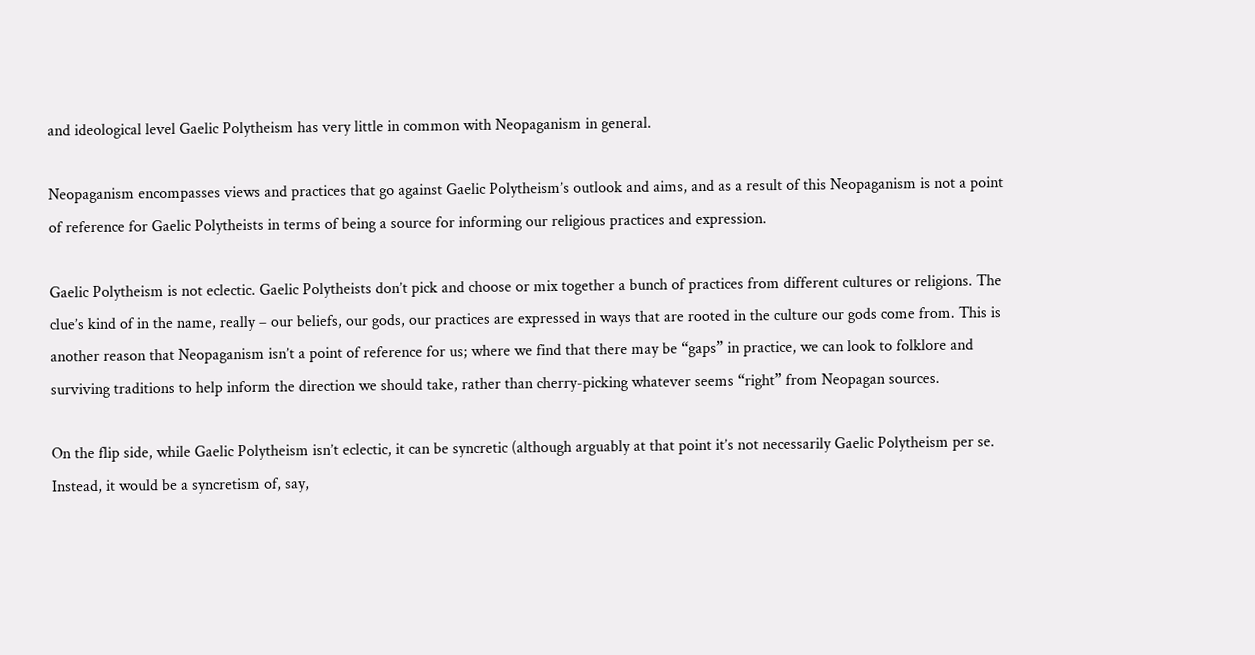and ideological level Gaelic Polytheism has very little in common with Neopaganism in general.

Neopaganism encompasses views and practices that go against Gaelic Polytheism’s outlook and aims, and as a result of this Neopaganism is not a point of reference for Gaelic Polytheists in terms of being a source for informing our religious practices and expression.

Gaelic Polytheism is not eclectic. Gaelic Polytheists don’t pick and choose or mix together a bunch of practices from different cultures or religions. The clue’s kind of in the name, really – our beliefs, our gods, our practices are expressed in ways that are rooted in the culture our gods come from. This is another reason that Neopaganism isn’t a point of reference for us; where we find that there may be “gaps” in practice, we can look to folklore and surviving traditions to help inform the direction we should take, rather than cherry-picking whatever seems “right” from Neopagan sources.

On the flip side, while Gaelic Polytheism isn’t eclectic, it can be syncretic (although arguably at that point it’s not necessarily Gaelic Polytheism per se. Instead, it would be a syncretism of, say,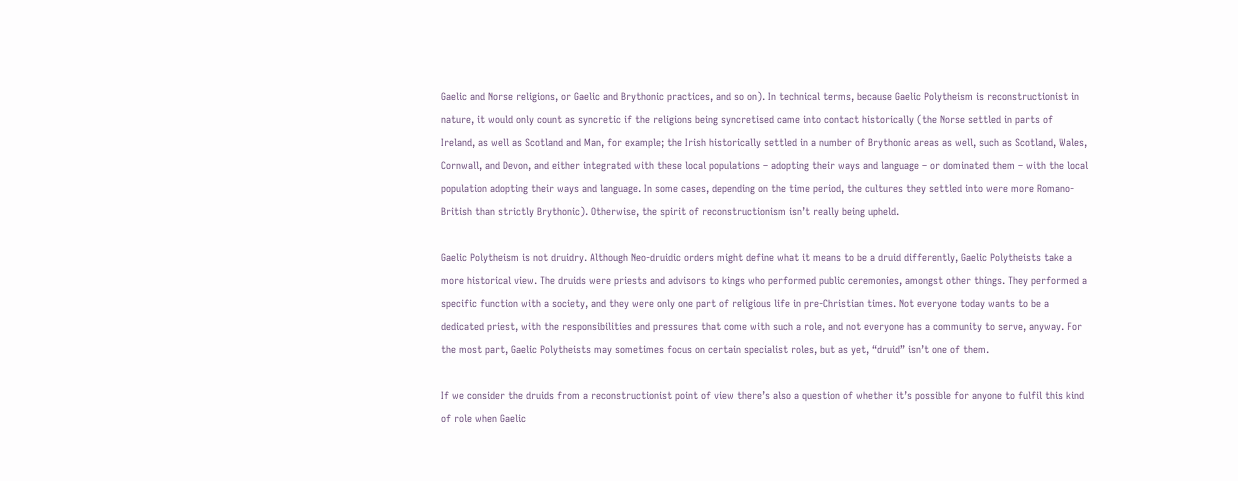Gaelic and Norse religions, or Gaelic and Brythonic practices, and so on). In technical terms, because Gaelic Polytheism is reconstructionist in nature, it would only count as syncretic if the religions being syncretised came into contact historically (the Norse settled in parts of Ireland, as well as Scotland and Man, for example; the Irish historically settled in a number of Brythonic areas as well, such as Scotland, Wales, Cornwall, and Devon, and either integrated with these local populations – adopting their ways and language – or dominated them – with the local population adopting their ways and language. In some cases, depending on the time period, the cultures they settled into were more Romano-British than strictly Brythonic). Otherwise, the spirit of reconstructionism isn’t really being upheld.

Gaelic Polytheism is not druidry. Although Neo-druidic orders might define what it means to be a druid differently, Gaelic Polytheists take a more historical view. The druids were priests and advisors to kings who performed public ceremonies, amongst other things. They performed a specific function with a society, and they were only one part of religious life in pre-Christian times. Not everyone today wants to be a dedicated priest, with the responsibilities and pressures that come with such a role, and not everyone has a community to serve, anyway. For the most part, Gaelic Polytheists may sometimes focus on certain specialist roles, but as yet, “druid” isn’t one of them.

If we consider the druids from a reconstructionist point of view there’s also a question of whether it’s possible for anyone to fulfil this kind of role when Gaelic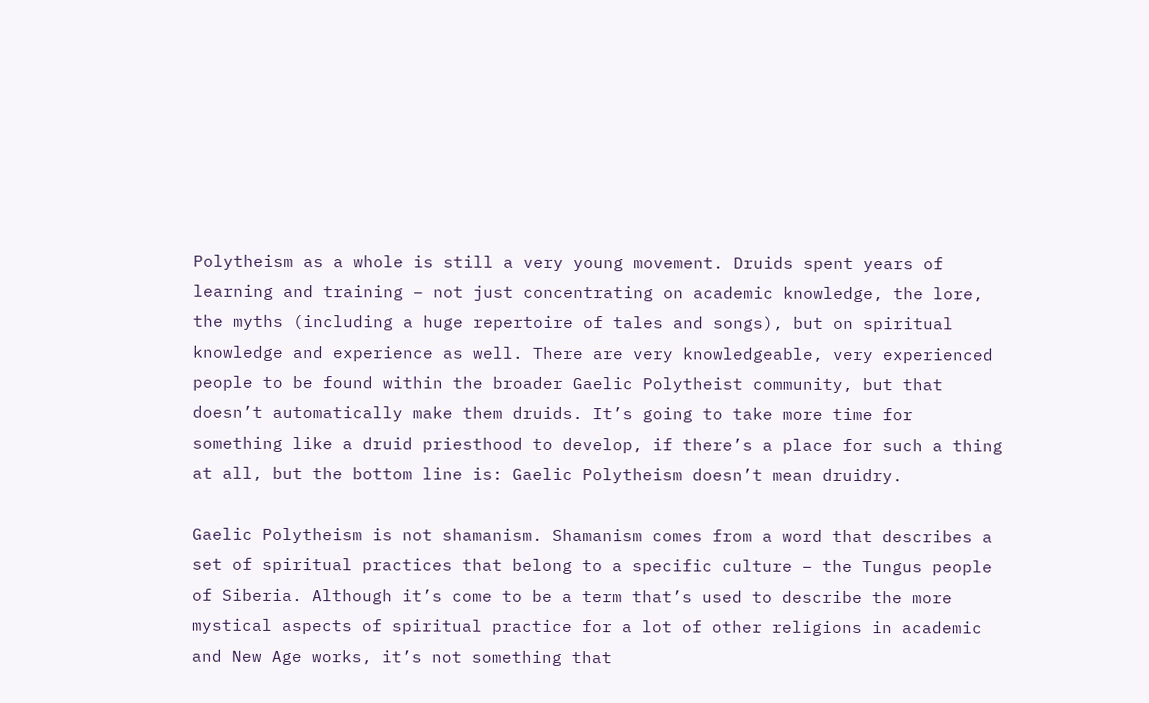Polytheism as a whole is still a very young movement. Druids spent years of learning and training – not just concentrating on academic knowledge, the lore, the myths (including a huge repertoire of tales and songs), but on spiritual knowledge and experience as well. There are very knowledgeable, very experienced people to be found within the broader Gaelic Polytheist community, but that doesn’t automatically make them druids. It’s going to take more time for something like a druid priesthood to develop, if there’s a place for such a thing at all, but the bottom line is: Gaelic Polytheism doesn’t mean druidry.

Gaelic Polytheism is not shamanism. Shamanism comes from a word that describes a set of spiritual practices that belong to a specific culture – the Tungus people of Siberia. Although it’s come to be a term that’s used to describe the more mystical aspects of spiritual practice for a lot of other religions in academic and New Age works, it’s not something that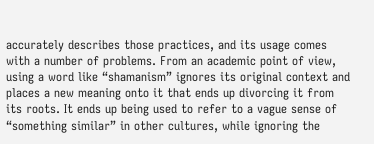accurately describes those practices, and its usage comes with a number of problems. From an academic point of view, using a word like “shamanism” ignores its original context and places a new meaning onto it that ends up divorcing it from its roots. It ends up being used to refer to a vague sense of “something similar” in other cultures, while ignoring the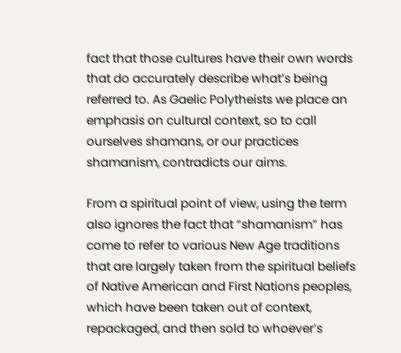fact that those cultures have their own words that do accurately describe what’s being referred to. As Gaelic Polytheists we place an emphasis on cultural context, so to call ourselves shamans, or our practices shamanism, contradicts our aims.

From a spiritual point of view, using the term also ignores the fact that “shamanism” has come to refer to various New Age traditions that are largely taken from the spiritual beliefs of Native American and First Nations peoples, which have been taken out of context, repackaged, and then sold to whoever’s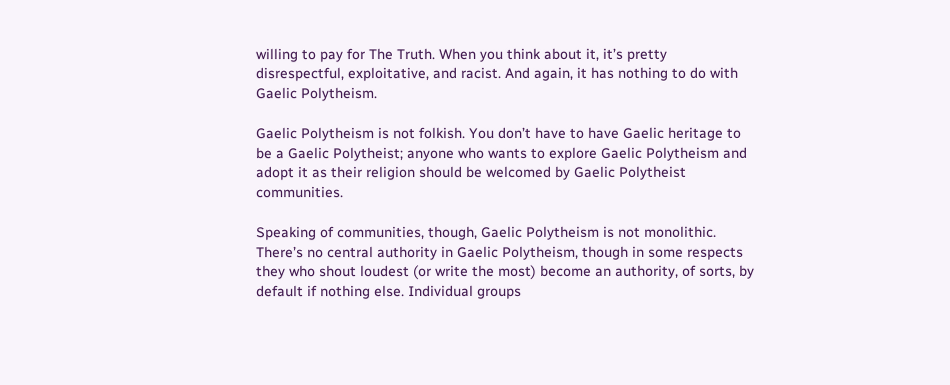willing to pay for The Truth. When you think about it, it’s pretty disrespectful, exploitative, and racist. And again, it has nothing to do with Gaelic Polytheism.

Gaelic Polytheism is not folkish. You don’t have to have Gaelic heritage to be a Gaelic Polytheist; anyone who wants to explore Gaelic Polytheism and adopt it as their religion should be welcomed by Gaelic Polytheist communities.

Speaking of communities, though, Gaelic Polytheism is not monolithic. There’s no central authority in Gaelic Polytheism, though in some respects they who shout loudest (or write the most) become an authority, of sorts, by default if nothing else. Individual groups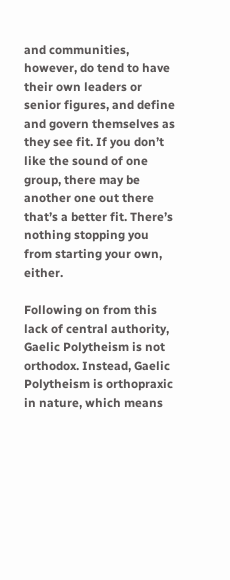and communities, however, do tend to have their own leaders or senior figures, and define and govern themselves as they see fit. If you don’t like the sound of one group, there may be another one out there that’s a better fit. There’s nothing stopping you from starting your own, either.

Following on from this lack of central authority, Gaelic Polytheism is not orthodox. Instead, Gaelic Polytheism is orthopraxic in nature, which means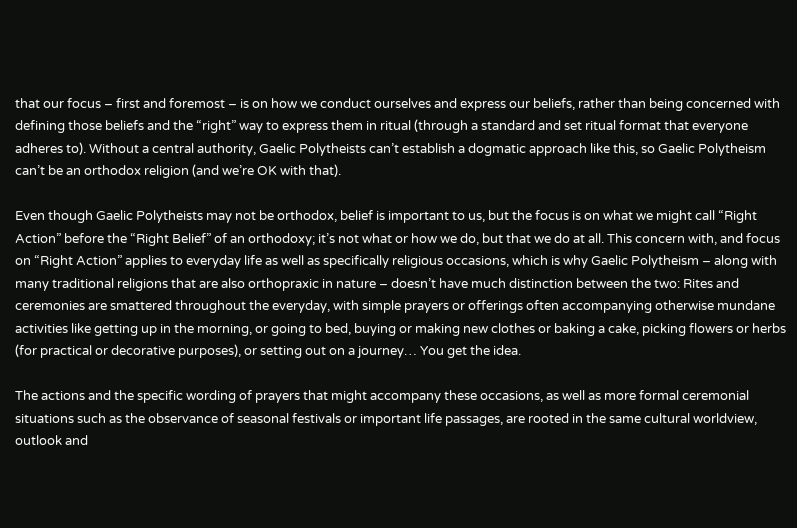that our focus – first and foremost – is on how we conduct ourselves and express our beliefs, rather than being concerned with defining those beliefs and the “right” way to express them in ritual (through a standard and set ritual format that everyone adheres to). Without a central authority, Gaelic Polytheists can’t establish a dogmatic approach like this, so Gaelic Polytheism can’t be an orthodox religion (and we’re OK with that).

Even though Gaelic Polytheists may not be orthodox, belief is important to us, but the focus is on what we might call “Right Action” before the “Right Belief” of an orthodoxy; it’s not what or how we do, but that we do at all. This concern with, and focus on “Right Action” applies to everyday life as well as specifically religious occasions, which is why Gaelic Polytheism – along with many traditional religions that are also orthopraxic in nature – doesn’t have much distinction between the two: Rites and ceremonies are smattered throughout the everyday, with simple prayers or offerings often accompanying otherwise mundane activities like getting up in the morning, or going to bed, buying or making new clothes or baking a cake, picking flowers or herbs (for practical or decorative purposes), or setting out on a journey… You get the idea.

The actions and the specific wording of prayers that might accompany these occasions, as well as more formal ceremonial situations such as the observance of seasonal festivals or important life passages, are rooted in the same cultural worldview, outlook and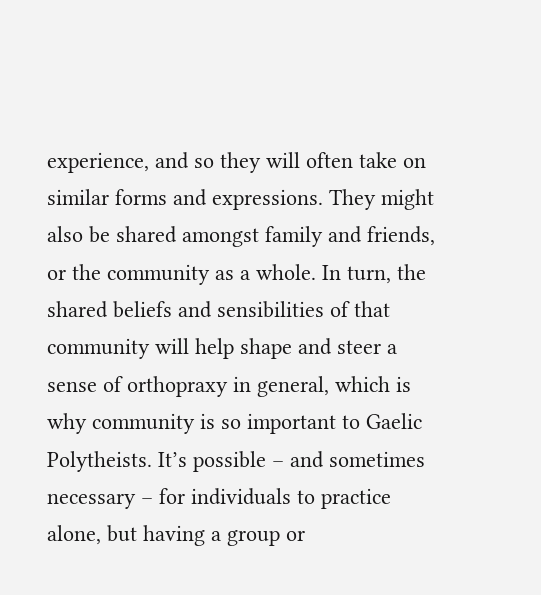experience, and so they will often take on similar forms and expressions. They might also be shared amongst family and friends, or the community as a whole. In turn, the shared beliefs and sensibilities of that community will help shape and steer a sense of orthopraxy in general, which is why community is so important to Gaelic Polytheists. It’s possible – and sometimes necessary – for individuals to practice alone, but having a group or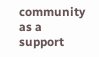community as a support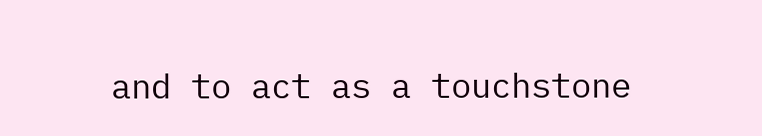and to act as a touchstone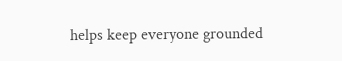helps keep everyone grounded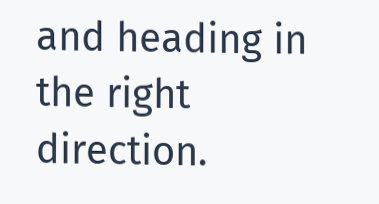and heading in the right direction.